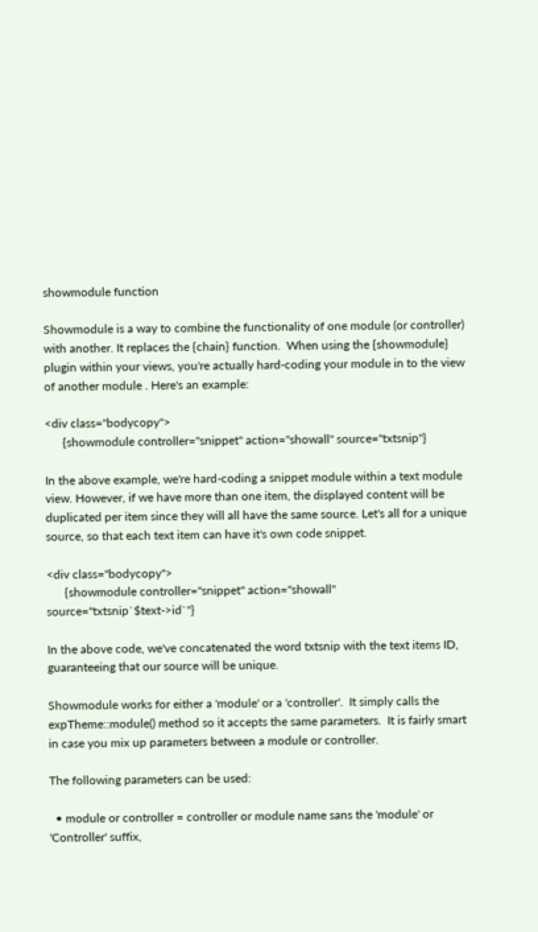showmodule function

Showmodule is a way to combine the functionality of one module (or controller) with another. It replaces the {chain} function.  When using the {showmodule} plugin within your views, you're actually hard-coding your module in to the view of another module . Here's an example:

<div class="bodycopy">
      {showmodule controller="snippet" action="showall" source="txtsnip"}

In the above example, we're hard-coding a snippet module within a text module view. However, if we have more than one item, the displayed content will be duplicated per item since they will all have the same source. Let's all for a unique source, so that each text item can have it's own code snippet.

<div class="bodycopy">
      {showmodule controller="snippet" action="showall" source="txtsnip`$text->id`"}

In the above code, we've concatenated the word txtsnip with the text items ID, guaranteeing that our source will be unique.

Showmodule works for either a 'module' or a 'controller'.  It simply calls the expTheme::module() method so it accepts the same parameters.  It is fairly smart in case you mix up parameters between a module or controller.

The following parameters can be used:

  • module or controller = controller or module name sans the 'module' or 'Controller' suffix,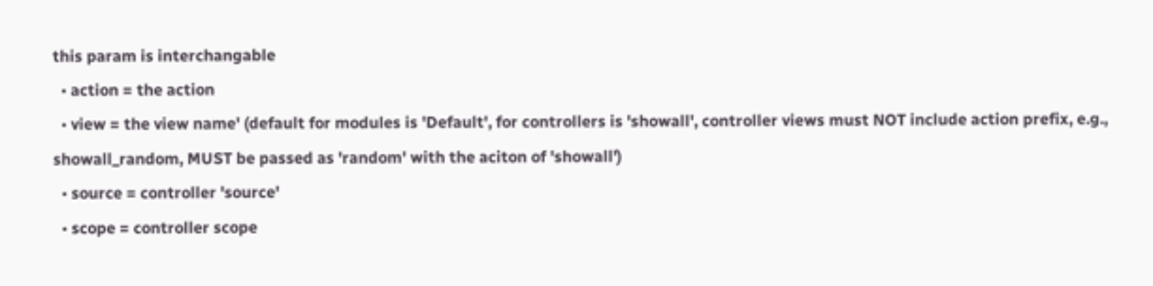this param is interchangable
  • action = the action
  • view = the view name' (default for modules is 'Default', for controllers is 'showall', controller views must NOT include action prefix, e.g., showall_random, MUST be passed as 'random' with the aciton of 'showall')
  • source = controller 'source'
  • scope = controller scope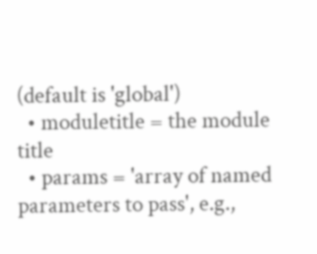(default is 'global')
  • moduletitle = the module title
  • params = 'array of named parameters to pass', e.g.,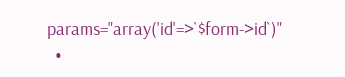params="array('id'=>`$form->id`)"
  •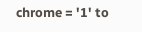chrome = '1' to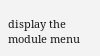display the module menu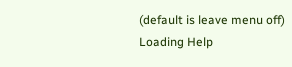(default is leave menu off)
Loading Help